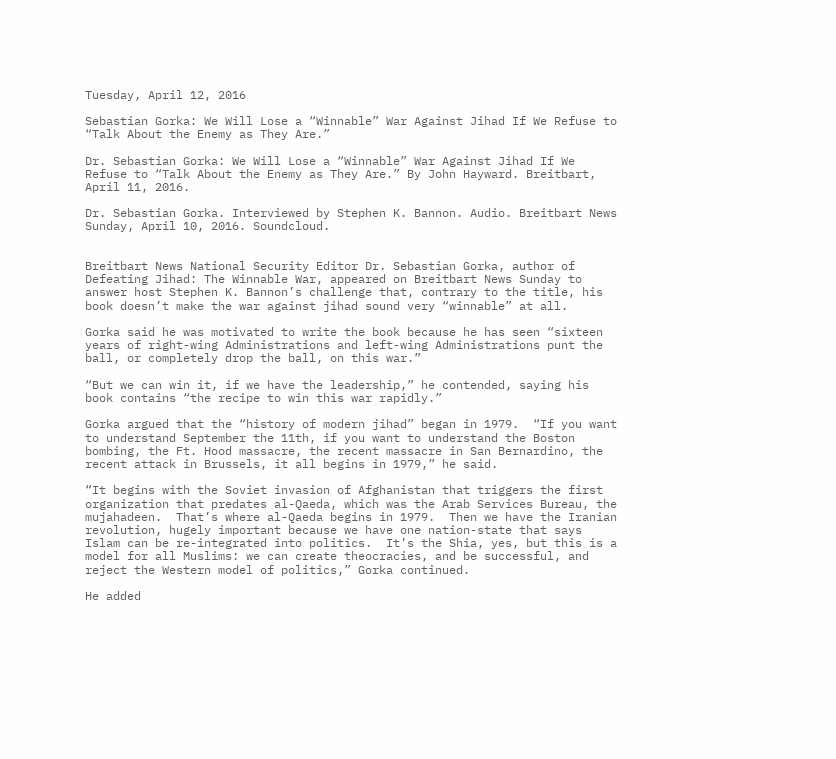Tuesday, April 12, 2016

Sebastian Gorka: We Will Lose a “Winnable” War Against Jihad If We Refuse to “Talk About the Enemy as They Are.”

Dr. Sebastian Gorka: We Will Lose a “Winnable” War Against Jihad If We Refuse to “Talk About the Enemy as They Are.” By John Hayward. Breitbart, April 11, 2016.

Dr. Sebastian Gorka. Interviewed by Stephen K. Bannon. Audio. Breitbart News Sunday, April 10, 2016. Soundcloud.


Breitbart News National Security Editor Dr. Sebastian Gorka, author of Defeating Jihad: The Winnable War, appeared on Breitbart News Sunday to answer host Stephen K. Bannon’s challenge that, contrary to the title, his book doesn’t make the war against jihad sound very “winnable” at all.

Gorka said he was motivated to write the book because he has seen “sixteen years of right-wing Administrations and left-wing Administrations punt the ball, or completely drop the ball, on this war.”

“But we can win it, if we have the leadership,” he contended, saying his book contains “the recipe to win this war rapidly.”

Gorka argued that the “history of modern jihad” began in 1979.  “If you want to understand September the 11th, if you want to understand the Boston bombing, the Ft. Hood massacre, the recent massacre in San Bernardino, the recent attack in Brussels, it all begins in 1979,” he said.

“It begins with the Soviet invasion of Afghanistan that triggers the first organization that predates al-Qaeda, which was the Arab Services Bureau, the mujahadeen.  That’s where al-Qaeda begins in 1979.  Then we have the Iranian revolution, hugely important because we have one nation-state that says Islam can be re-integrated into politics.  It’s the Shia, yes, but this is a model for all Muslims: we can create theocracies, and be successful, and reject the Western model of politics,” Gorka continued.

He added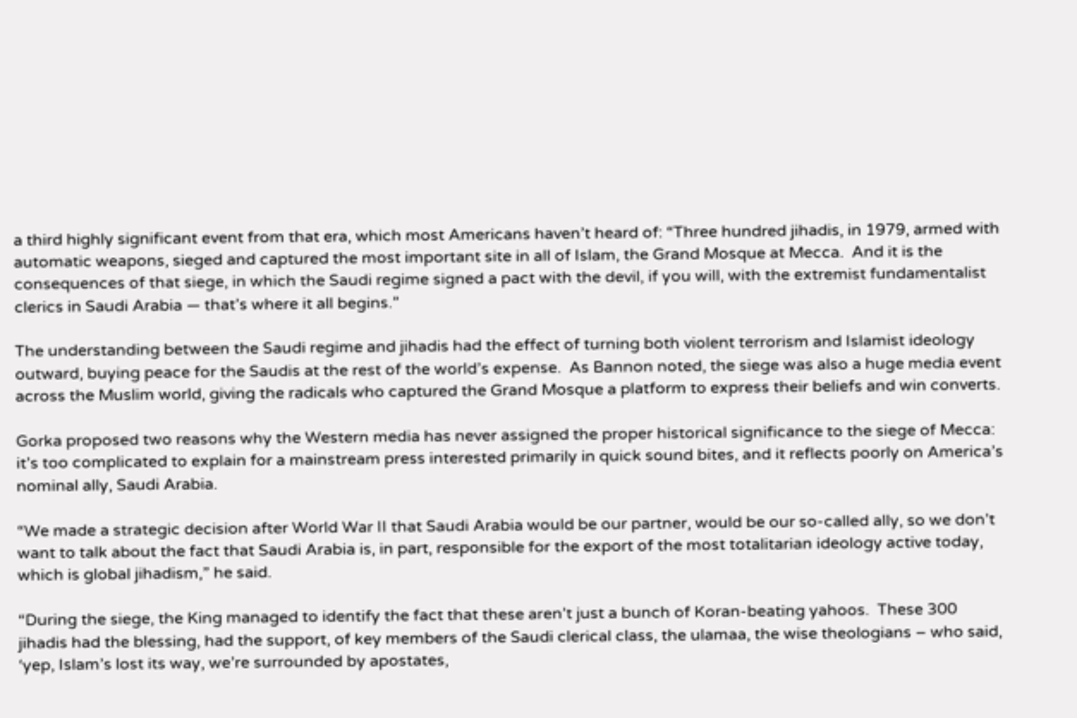a third highly significant event from that era, which most Americans haven’t heard of: “Three hundred jihadis, in 1979, armed with automatic weapons, sieged and captured the most important site in all of Islam, the Grand Mosque at Mecca.  And it is the consequences of that siege, in which the Saudi regime signed a pact with the devil, if you will, with the extremist fundamentalist clerics in Saudi Arabia — that’s where it all begins.”

The understanding between the Saudi regime and jihadis had the effect of turning both violent terrorism and Islamist ideology outward, buying peace for the Saudis at the rest of the world’s expense.  As Bannon noted, the siege was also a huge media event across the Muslim world, giving the radicals who captured the Grand Mosque a platform to express their beliefs and win converts.

Gorka proposed two reasons why the Western media has never assigned the proper historical significance to the siege of Mecca: it’s too complicated to explain for a mainstream press interested primarily in quick sound bites, and it reflects poorly on America’s nominal ally, Saudi Arabia.

“We made a strategic decision after World War II that Saudi Arabia would be our partner, would be our so-called ally, so we don’t want to talk about the fact that Saudi Arabia is, in part, responsible for the export of the most totalitarian ideology active today, which is global jihadism,” he said.

“During the siege, the King managed to identify the fact that these aren’t just a bunch of Koran-beating yahoos.  These 300 jihadis had the blessing, had the support, of key members of the Saudi clerical class, the ulamaa, the wise theologians – who said, ‘yep, Islam’s lost its way, we’re surrounded by apostates,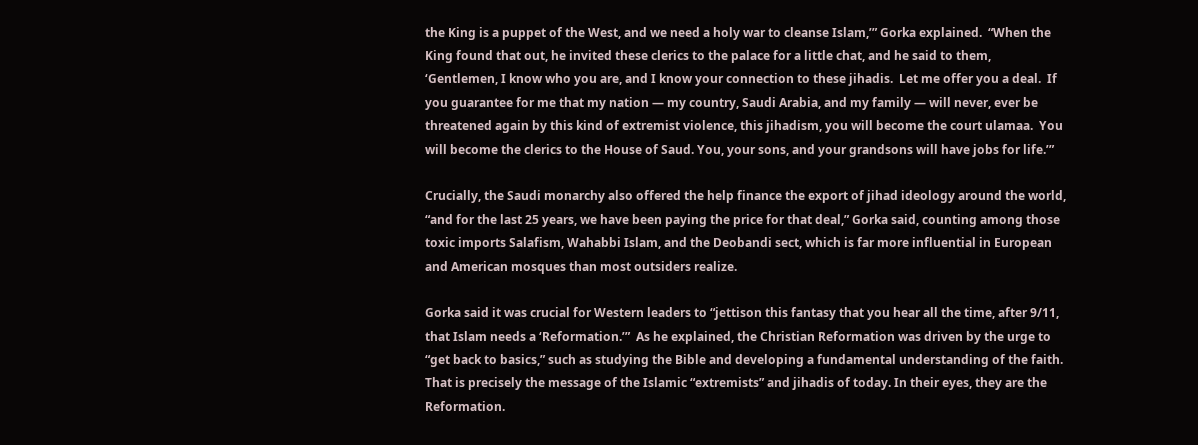the King is a puppet of the West, and we need a holy war to cleanse Islam,’” Gorka explained.  “When the King found that out, he invited these clerics to the palace for a little chat, and he said to them, ‘Gentlemen, I know who you are, and I know your connection to these jihadis.  Let me offer you a deal.  If you guarantee for me that my nation — my country, Saudi Arabia, and my family — will never, ever be threatened again by this kind of extremist violence, this jihadism, you will become the court ulamaa.  You will become the clerics to the House of Saud. You, your sons, and your grandsons will have jobs for life.’”

Crucially, the Saudi monarchy also offered the help finance the export of jihad ideology around the world, “and for the last 25 years, we have been paying the price for that deal,” Gorka said, counting among those toxic imports Salafism, Wahabbi Islam, and the Deobandi sect, which is far more influential in European and American mosques than most outsiders realize.

Gorka said it was crucial for Western leaders to “jettison this fantasy that you hear all the time, after 9/11, that Islam needs a ‘Reformation.’”  As he explained, the Christian Reformation was driven by the urge to “get back to basics,” such as studying the Bible and developing a fundamental understanding of the faith.  That is precisely the message of the Islamic “extremists” and jihadis of today. In their eyes, they are the Reformation.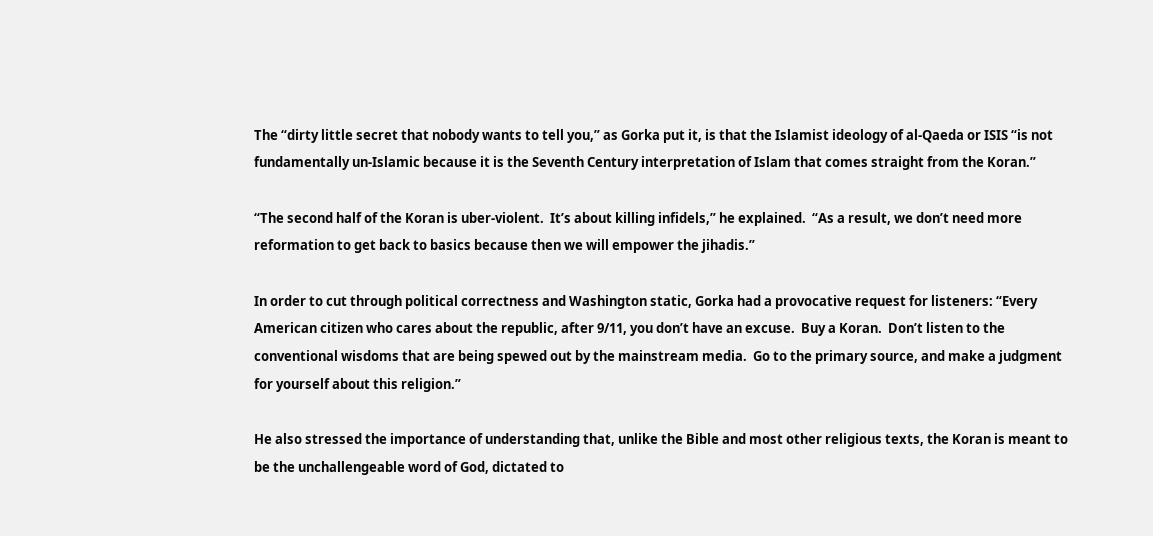The “dirty little secret that nobody wants to tell you,” as Gorka put it, is that the Islamist ideology of al-Qaeda or ISIS “is not fundamentally un-Islamic because it is the Seventh Century interpretation of Islam that comes straight from the Koran.”

“The second half of the Koran is uber-violent.  It’s about killing infidels,” he explained.  “As a result, we don’t need more reformation to get back to basics because then we will empower the jihadis.”

In order to cut through political correctness and Washington static, Gorka had a provocative request for listeners: “Every American citizen who cares about the republic, after 9/11, you don’t have an excuse.  Buy a Koran.  Don’t listen to the conventional wisdoms that are being spewed out by the mainstream media.  Go to the primary source, and make a judgment for yourself about this religion.”

He also stressed the importance of understanding that, unlike the Bible and most other religious texts, the Koran is meant to be the unchallengeable word of God, dictated to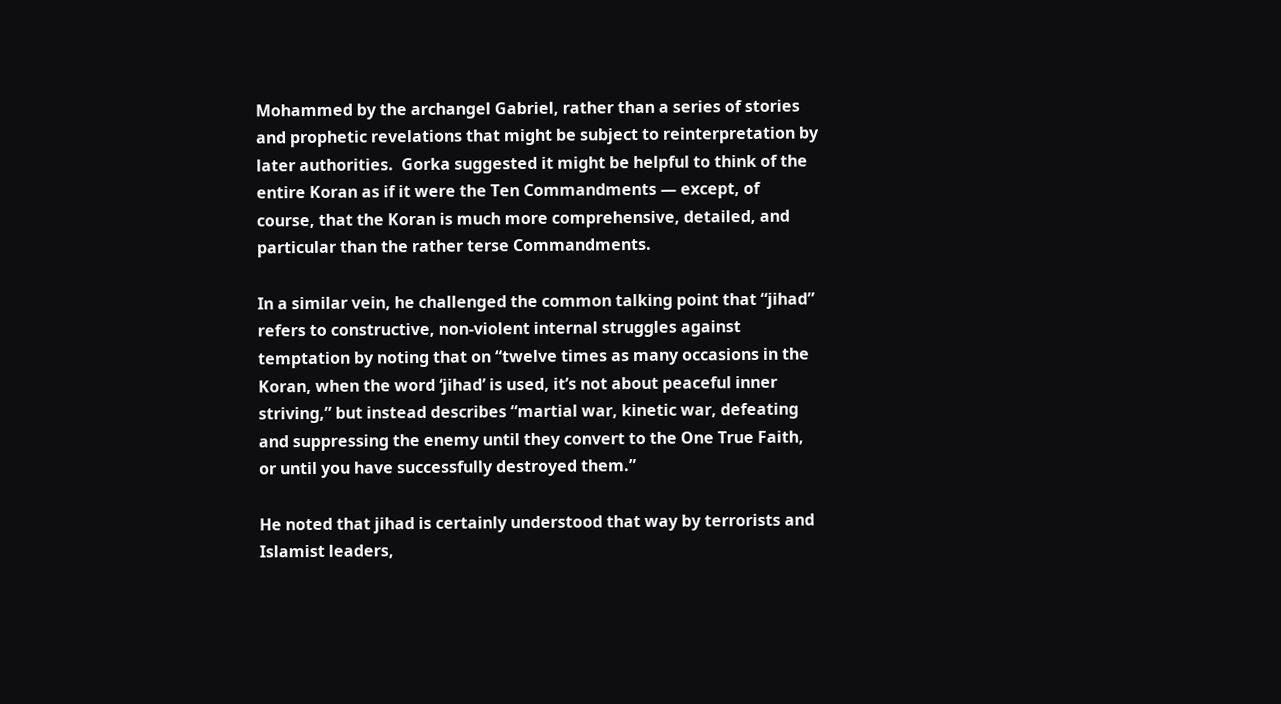Mohammed by the archangel Gabriel, rather than a series of stories and prophetic revelations that might be subject to reinterpretation by later authorities.  Gorka suggested it might be helpful to think of the entire Koran as if it were the Ten Commandments — except, of course, that the Koran is much more comprehensive, detailed, and particular than the rather terse Commandments.

In a similar vein, he challenged the common talking point that “jihad” refers to constructive, non-violent internal struggles against temptation by noting that on “twelve times as many occasions in the Koran, when the word ‘jihad’ is used, it’s not about peaceful inner striving,” but instead describes “martial war, kinetic war, defeating and suppressing the enemy until they convert to the One True Faith, or until you have successfully destroyed them.”

He noted that jihad is certainly understood that way by terrorists and Islamist leaders,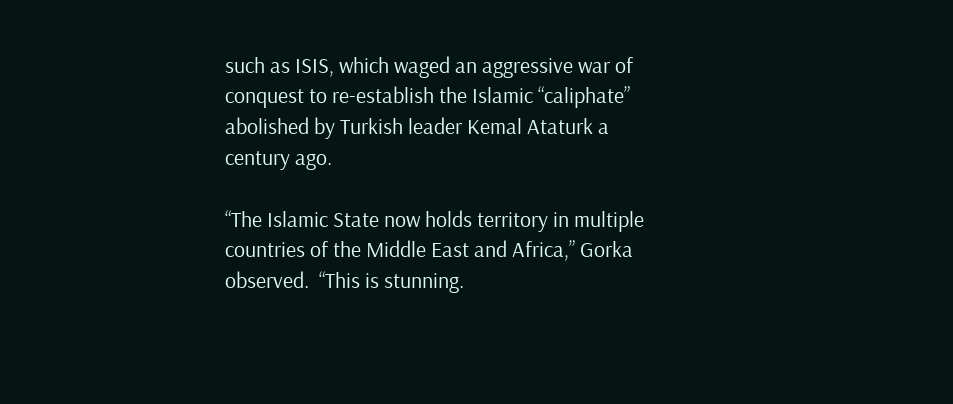such as ISIS, which waged an aggressive war of conquest to re-establish the Islamic “caliphate” abolished by Turkish leader Kemal Ataturk a century ago.

“The Islamic State now holds territory in multiple countries of the Middle East and Africa,” Gorka observed.  “This is stunning.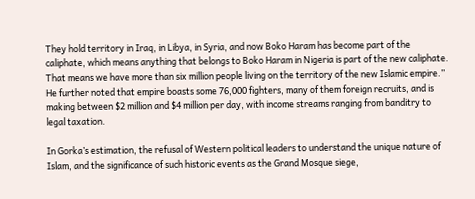They hold territory in Iraq, in Libya, in Syria, and now Boko Haram has become part of the caliphate, which means anything that belongs to Boko Haram in Nigeria is part of the new caliphate.  That means we have more than six million people living on the territory of the new Islamic empire.”  He further noted that empire boasts some 76,000 fighters, many of them foreign recruits, and is making between $2 million and $4 million per day, with income streams ranging from banditry to legal taxation.

In Gorka’s estimation, the refusal of Western political leaders to understand the unique nature of Islam, and the significance of such historic events as the Grand Mosque siege,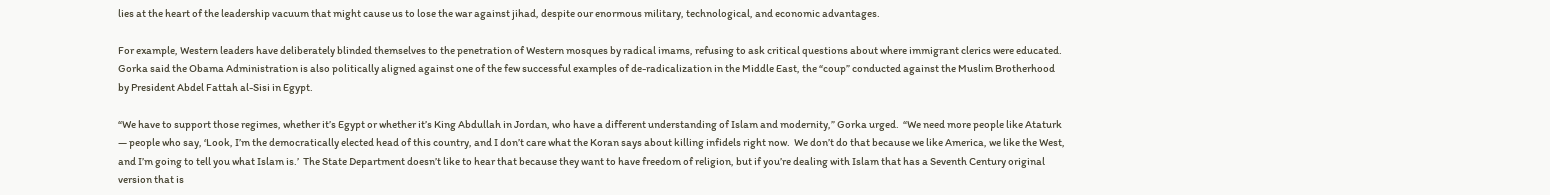lies at the heart of the leadership vacuum that might cause us to lose the war against jihad, despite our enormous military, technological, and economic advantages.

For example, Western leaders have deliberately blinded themselves to the penetration of Western mosques by radical imams, refusing to ask critical questions about where immigrant clerics were educated.  Gorka said the Obama Administration is also politically aligned against one of the few successful examples of de-radicalization in the Middle East, the “coup” conducted against the Muslim Brotherhood by President Abdel Fattah al-Sisi in Egypt.

“We have to support those regimes, whether it’s Egypt or whether it’s King Abdullah in Jordan, who have a different understanding of Islam and modernity,” Gorka urged.  “We need more people like Ataturk — people who say, ‘Look, I’m the democratically elected head of this country, and I don’t care what the Koran says about killing infidels right now.  We don’t do that because we like America, we like the West, and I’m going to tell you what Islam is.’  The State Department doesn’t like to hear that because they want to have freedom of religion, but if you’re dealing with Islam that has a Seventh Century original version that is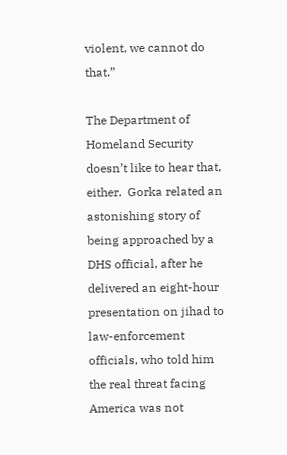violent, we cannot do that.”

The Department of Homeland Security doesn’t like to hear that, either.  Gorka related an astonishing story of being approached by a DHS official, after he delivered an eight-hour presentation on jihad to law-enforcement officials, who told him the real threat facing America was not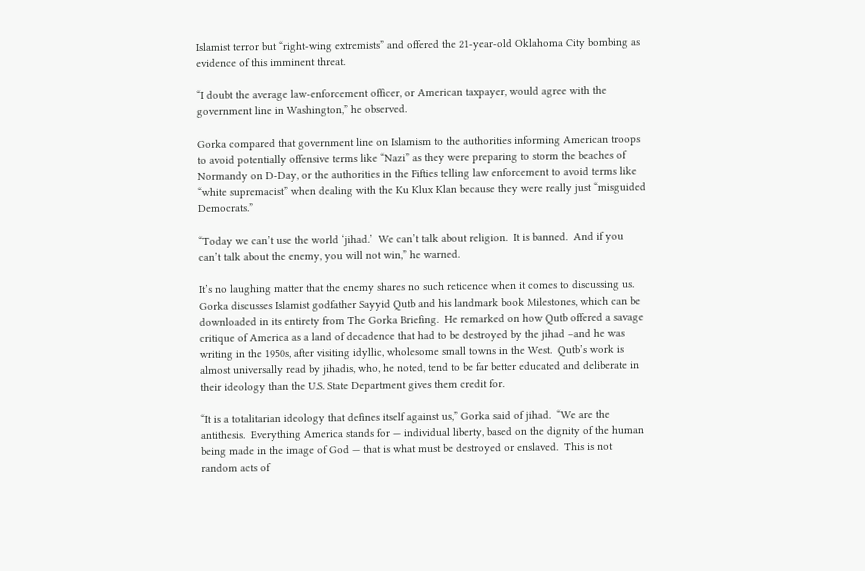Islamist terror but “right-wing extremists” and offered the 21-year-old Oklahoma City bombing as evidence of this imminent threat.

“I doubt the average law-enforcement officer, or American taxpayer, would agree with the government line in Washington,” he observed.

Gorka compared that government line on Islamism to the authorities informing American troops to avoid potentially offensive terms like “Nazi” as they were preparing to storm the beaches of Normandy on D-Day, or the authorities in the Fifties telling law enforcement to avoid terms like “white supremacist” when dealing with the Ku Klux Klan because they were really just “misguided Democrats.”

“Today we can’t use the world ‘jihad.’  We can’t talk about religion.  It is banned.  And if you can’t talk about the enemy, you will not win,” he warned.

It’s no laughing matter that the enemy shares no such reticence when it comes to discussing us.  Gorka discusses Islamist godfather Sayyid Qutb and his landmark book Milestones, which can be downloaded in its entirety from The Gorka Briefing.  He remarked on how Qutb offered a savage critique of America as a land of decadence that had to be destroyed by the jihad –and he was writing in the 1950s, after visiting idyllic, wholesome small towns in the West.  Qutb’s work is almost universally read by jihadis, who, he noted, tend to be far better educated and deliberate in their ideology than the U.S. State Department gives them credit for.

“It is a totalitarian ideology that defines itself against us,” Gorka said of jihad.  “We are the antithesis.  Everything America stands for — individual liberty, based on the dignity of the human being made in the image of God — that is what must be destroyed or enslaved.  This is not random acts of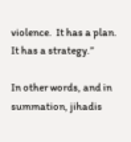violence.  It has a plan.  It has a strategy.”

In other words, and in summation, jihadis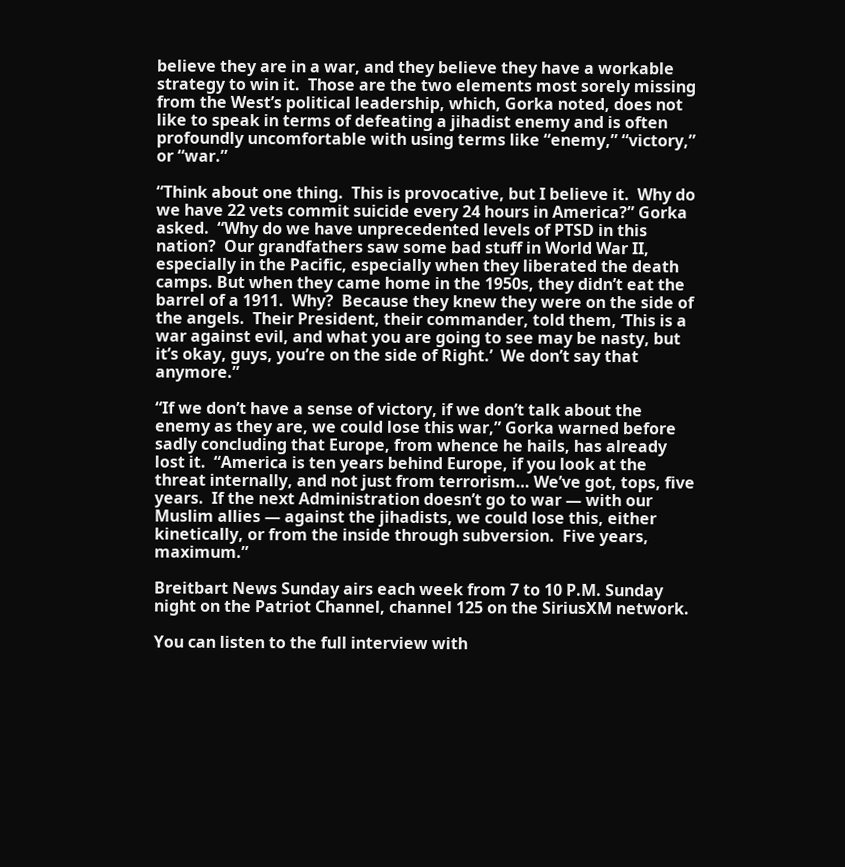believe they are in a war, and they believe they have a workable strategy to win it.  Those are the two elements most sorely missing from the West’s political leadership, which, Gorka noted, does not like to speak in terms of defeating a jihadist enemy and is often profoundly uncomfortable with using terms like “enemy,” “victory,” or “war.”

“Think about one thing.  This is provocative, but I believe it.  Why do we have 22 vets commit suicide every 24 hours in America?” Gorka asked.  “Why do we have unprecedented levels of PTSD in this nation?  Our grandfathers saw some bad stuff in World War II, especially in the Pacific, especially when they liberated the death camps. But when they came home in the 1950s, they didn’t eat the barrel of a 1911.  Why?  Because they knew they were on the side of the angels.  Their President, their commander, told them, ‘This is a war against evil, and what you are going to see may be nasty, but it’s okay, guys, you’re on the side of Right.’  We don’t say that anymore.”

“If we don’t have a sense of victory, if we don’t talk about the enemy as they are, we could lose this war,” Gorka warned before sadly concluding that Europe, from whence he hails, has already lost it.  “America is ten years behind Europe, if you look at the threat internally, and not just from terrorism… We’ve got, tops, five years.  If the next Administration doesn’t go to war — with our Muslim allies — against the jihadists, we could lose this, either kinetically, or from the inside through subversion.  Five years, maximum.”

Breitbart News Sunday airs each week from 7 to 10 P.M. Sunday night on the Patriot Channel, channel 125 on the SiriusXM network.

You can listen to the full interview with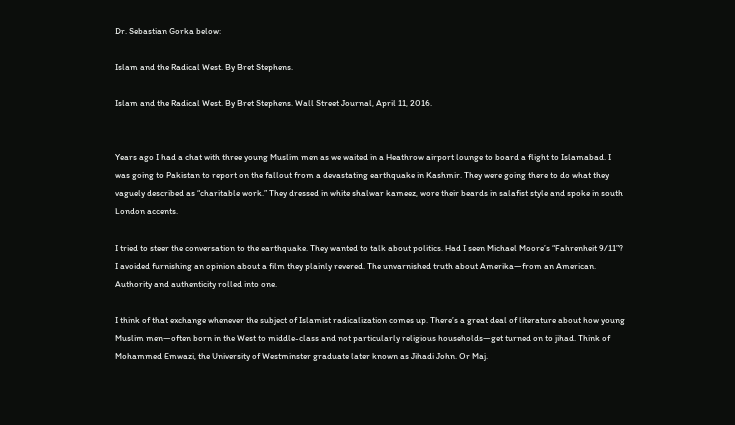Dr. Sebastian Gorka below:

Islam and the Radical West. By Bret Stephens.

Islam and the Radical West. By Bret Stephens. Wall Street Journal, April 11, 2016.


Years ago I had a chat with three young Muslim men as we waited in a Heathrow airport lounge to board a flight to Islamabad. I was going to Pakistan to report on the fallout from a devastating earthquake in Kashmir. They were going there to do what they vaguely described as “charitable work.” They dressed in white shalwar kameez, wore their beards in salafist style and spoke in south London accents.

I tried to steer the conversation to the earthquake. They wanted to talk about politics. Had I seen Michael Moore’s “Fahrenheit 9/11”? I avoided furnishing an opinion about a film they plainly revered. The unvarnished truth about Amerika—from an American. Authority and authenticity rolled into one.

I think of that exchange whenever the subject of Islamist radicalization comes up. There’s a great deal of literature about how young Muslim men—often born in the West to middle-class and not particularly religious households—get turned on to jihad. Think of Mohammed Emwazi, the University of Westminster graduate later known as Jihadi John. Or Maj.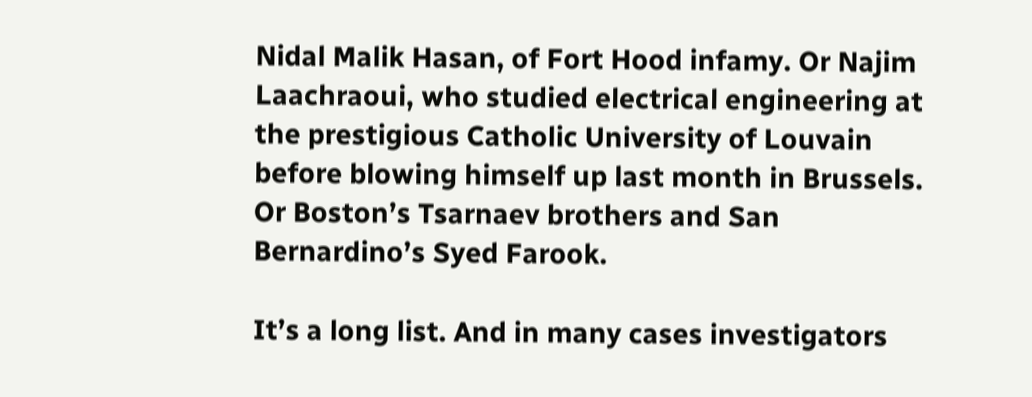Nidal Malik Hasan, of Fort Hood infamy. Or Najim Laachraoui, who studied electrical engineering at the prestigious Catholic University of Louvain before blowing himself up last month in Brussels. Or Boston’s Tsarnaev brothers and San Bernardino’s Syed Farook.

It’s a long list. And in many cases investigators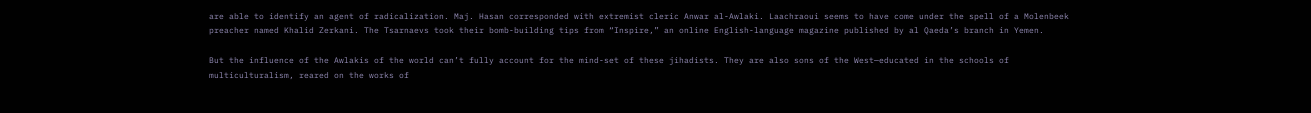are able to identify an agent of radicalization. Maj. Hasan corresponded with extremist cleric Anwar al-Awlaki. Laachraoui seems to have come under the spell of a Molenbeek preacher named Khalid Zerkani. The Tsarnaevs took their bomb-building tips from “Inspire,” an online English-language magazine published by al Qaeda’s branch in Yemen.

But the influence of the Awlakis of the world can’t fully account for the mind-set of these jihadists. They are also sons of the West—educated in the schools of multiculturalism, reared on the works of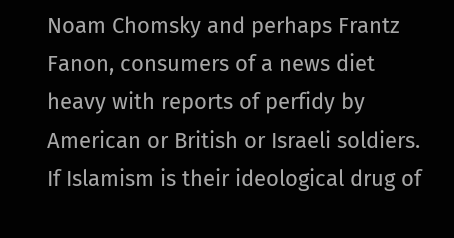Noam Chomsky and perhaps Frantz Fanon, consumers of a news diet heavy with reports of perfidy by American or British or Israeli soldiers. If Islamism is their ideological drug of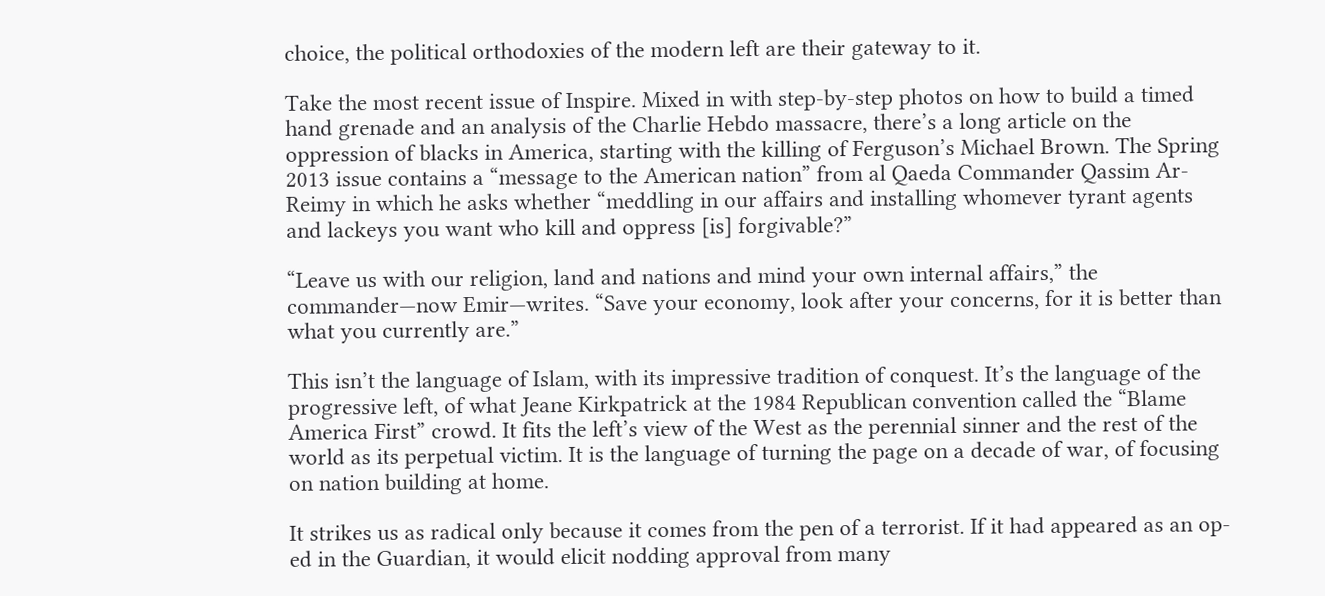choice, the political orthodoxies of the modern left are their gateway to it.

Take the most recent issue of Inspire. Mixed in with step-by-step photos on how to build a timed hand grenade and an analysis of the Charlie Hebdo massacre, there’s a long article on the oppression of blacks in America, starting with the killing of Ferguson’s Michael Brown. The Spring 2013 issue contains a “message to the American nation” from al Qaeda Commander Qassim Ar-Reimy in which he asks whether “meddling in our affairs and installing whomever tyrant agents and lackeys you want who kill and oppress [is] forgivable?”

“Leave us with our religion, land and nations and mind your own internal affairs,” the commander—now Emir—writes. “Save your economy, look after your concerns, for it is better than what you currently are.”

This isn’t the language of Islam, with its impressive tradition of conquest. It’s the language of the progressive left, of what Jeane Kirkpatrick at the 1984 Republican convention called the “Blame America First” crowd. It fits the left’s view of the West as the perennial sinner and the rest of the world as its perpetual victim. It is the language of turning the page on a decade of war, of focusing on nation building at home.

It strikes us as radical only because it comes from the pen of a terrorist. If it had appeared as an op-ed in the Guardian, it would elicit nodding approval from many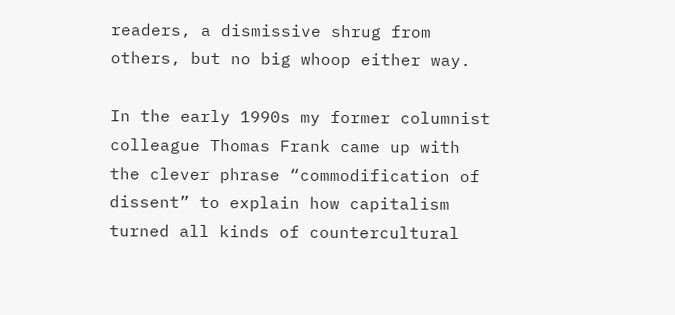readers, a dismissive shrug from others, but no big whoop either way.

In the early 1990s my former columnist colleague Thomas Frank came up with the clever phrase “commodification of dissent” to explain how capitalism turned all kinds of countercultural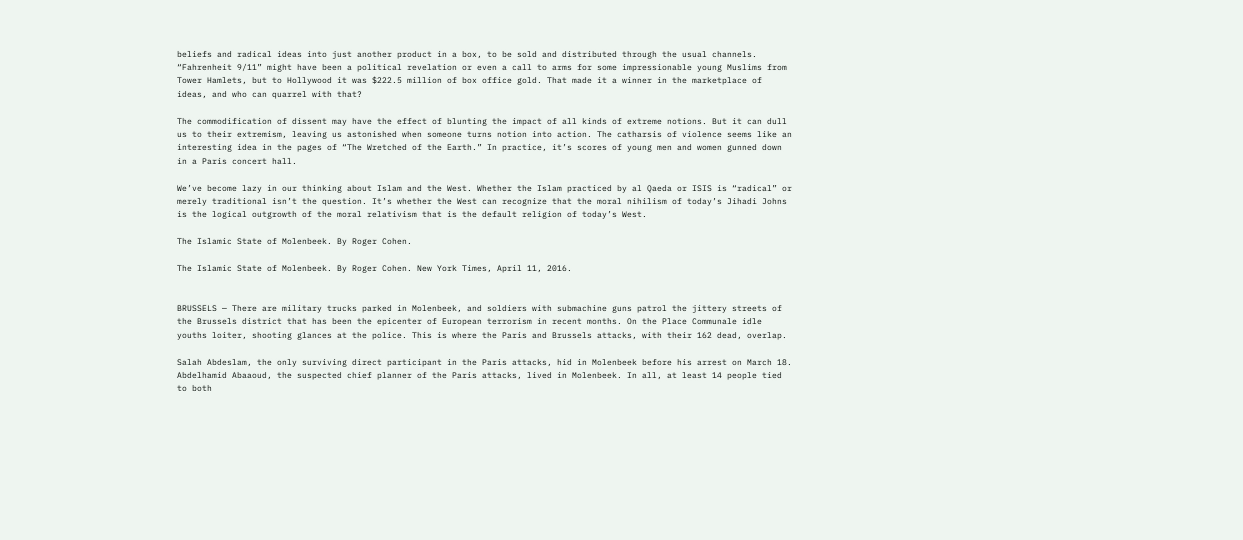beliefs and radical ideas into just another product in a box, to be sold and distributed through the usual channels. “Fahrenheit 9/11” might have been a political revelation or even a call to arms for some impressionable young Muslims from Tower Hamlets, but to Hollywood it was $222.5 million of box office gold. That made it a winner in the marketplace of ideas, and who can quarrel with that?

The commodification of dissent may have the effect of blunting the impact of all kinds of extreme notions. But it can dull us to their extremism, leaving us astonished when someone turns notion into action. The catharsis of violence seems like an interesting idea in the pages of “The Wretched of the Earth.” In practice, it’s scores of young men and women gunned down in a Paris concert hall.

We’ve become lazy in our thinking about Islam and the West. Whether the Islam practiced by al Qaeda or ISIS is “radical” or merely traditional isn’t the question. It’s whether the West can recognize that the moral nihilism of today’s Jihadi Johns is the logical outgrowth of the moral relativism that is the default religion of today’s West.

The Islamic State of Molenbeek. By Roger Cohen.

The Islamic State of Molenbeek. By Roger Cohen. New York Times, April 11, 2016.


BRUSSELS — There are military trucks parked in Molenbeek, and soldiers with submachine guns patrol the jittery streets of the Brussels district that has been the epicenter of European terrorism in recent months. On the Place Communale idle youths loiter, shooting glances at the police. This is where the Paris and Brussels attacks, with their 162 dead, overlap.

Salah Abdeslam, the only surviving direct participant in the Paris attacks, hid in Molenbeek before his arrest on March 18. Abdelhamid Abaaoud, the suspected chief planner of the Paris attacks, lived in Molenbeek. In all, at least 14 people tied to both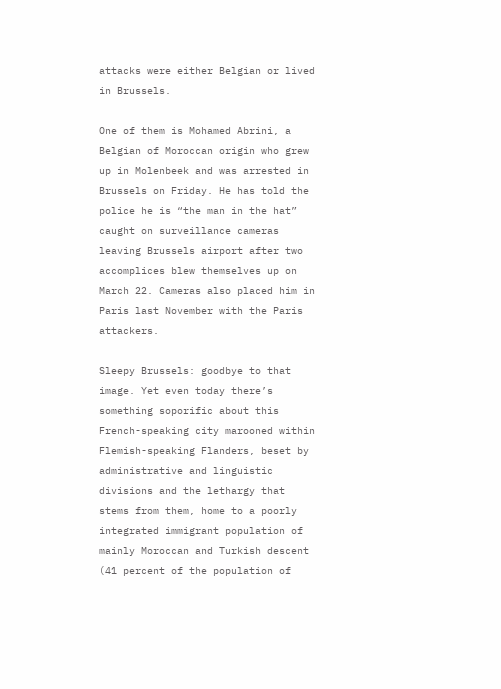attacks were either Belgian or lived in Brussels.

One of them is Mohamed Abrini, a Belgian of Moroccan origin who grew up in Molenbeek and was arrested in Brussels on Friday. He has told the police he is “the man in the hat” caught on surveillance cameras leaving Brussels airport after two accomplices blew themselves up on March 22. Cameras also placed him in Paris last November with the Paris attackers.

Sleepy Brussels: goodbye to that image. Yet even today there’s something soporific about this French-speaking city marooned within Flemish-speaking Flanders, beset by administrative and linguistic divisions and the lethargy that stems from them, home to a poorly integrated immigrant population of mainly Moroccan and Turkish descent (41 percent of the population of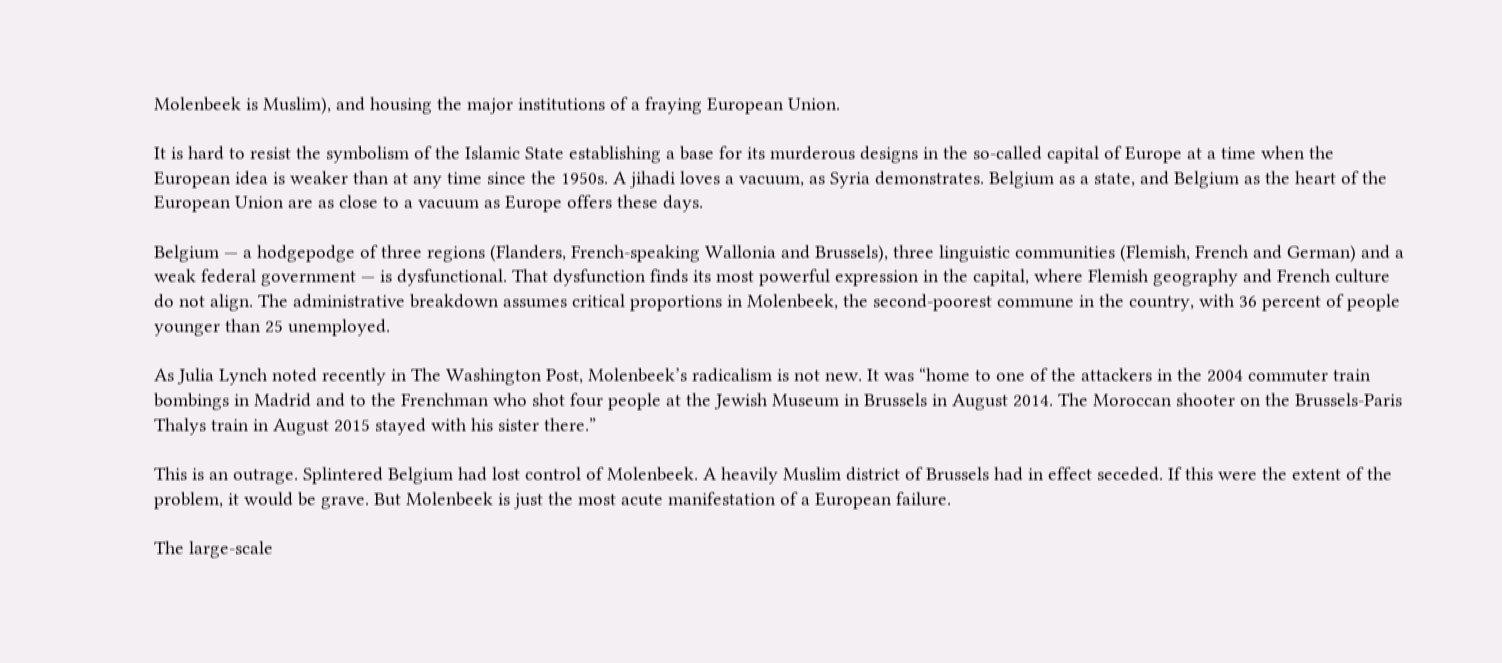Molenbeek is Muslim), and housing the major institutions of a fraying European Union.

It is hard to resist the symbolism of the Islamic State establishing a base for its murderous designs in the so-called capital of Europe at a time when the European idea is weaker than at any time since the 1950s. A jihadi loves a vacuum, as Syria demonstrates. Belgium as a state, and Belgium as the heart of the European Union are as close to a vacuum as Europe offers these days.

Belgium — a hodgepodge of three regions (Flanders, French-speaking Wallonia and Brussels), three linguistic communities (Flemish, French and German) and a weak federal government — is dysfunctional. That dysfunction finds its most powerful expression in the capital, where Flemish geography and French culture do not align. The administrative breakdown assumes critical proportions in Molenbeek, the second-poorest commune in the country, with 36 percent of people younger than 25 unemployed.

As Julia Lynch noted recently in The Washington Post, Molenbeek’s radicalism is not new. It was “home to one of the attackers in the 2004 commuter train bombings in Madrid and to the Frenchman who shot four people at the Jewish Museum in Brussels in August 2014. The Moroccan shooter on the Brussels-Paris Thalys train in August 2015 stayed with his sister there.”

This is an outrage. Splintered Belgium had lost control of Molenbeek. A heavily Muslim district of Brussels had in effect seceded. If this were the extent of the problem, it would be grave. But Molenbeek is just the most acute manifestation of a European failure.

The large-scale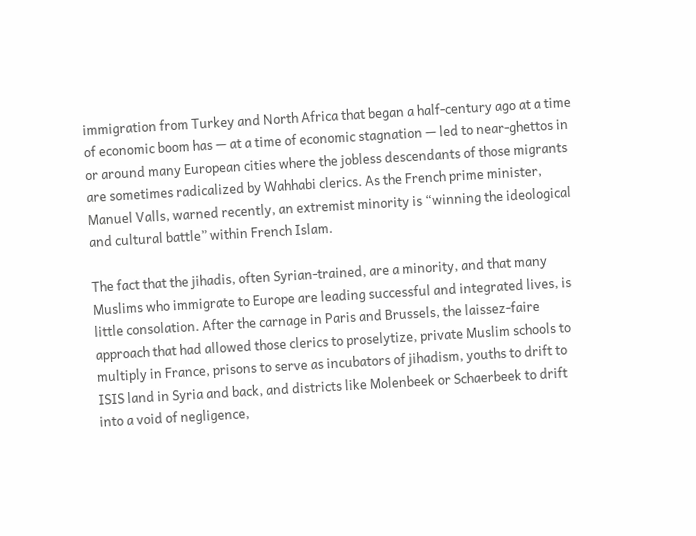immigration from Turkey and North Africa that began a half-century ago at a time of economic boom has — at a time of economic stagnation — led to near-ghettos in or around many European cities where the jobless descendants of those migrants are sometimes radicalized by Wahhabi clerics. As the French prime minister, Manuel Valls, warned recently, an extremist minority is “winning the ideological and cultural battle” within French Islam.

The fact that the jihadis, often Syrian-trained, are a minority, and that many Muslims who immigrate to Europe are leading successful and integrated lives, is little consolation. After the carnage in Paris and Brussels, the laissez-faire approach that had allowed those clerics to proselytize, private Muslim schools to multiply in France, prisons to serve as incubators of jihadism, youths to drift to ISIS land in Syria and back, and districts like Molenbeek or Schaerbeek to drift into a void of negligence,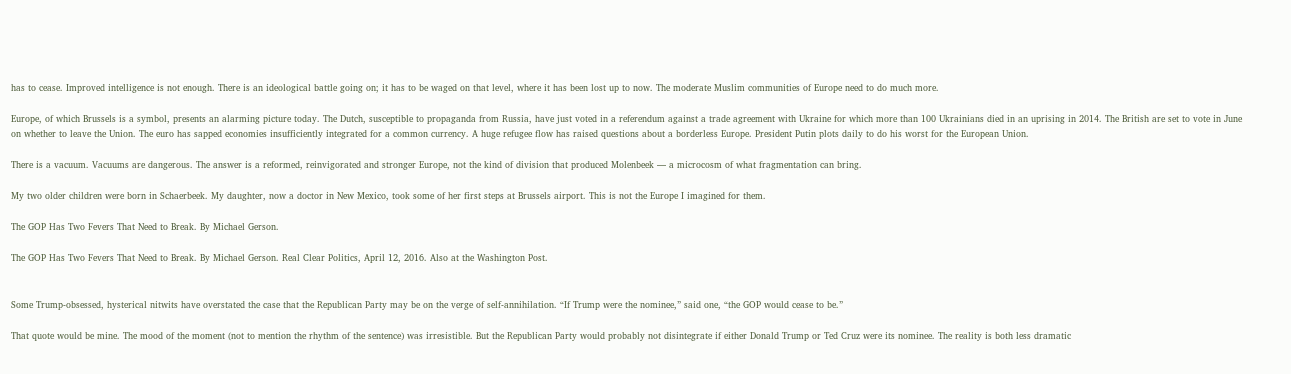has to cease. Improved intelligence is not enough. There is an ideological battle going on; it has to be waged on that level, where it has been lost up to now. The moderate Muslim communities of Europe need to do much more.

Europe, of which Brussels is a symbol, presents an alarming picture today. The Dutch, susceptible to propaganda from Russia, have just voted in a referendum against a trade agreement with Ukraine for which more than 100 Ukrainians died in an uprising in 2014. The British are set to vote in June on whether to leave the Union. The euro has sapped economies insufficiently integrated for a common currency. A huge refugee flow has raised questions about a borderless Europe. President Putin plots daily to do his worst for the European Union.

There is a vacuum. Vacuums are dangerous. The answer is a reformed, reinvigorated and stronger Europe, not the kind of division that produced Molenbeek — a microcosm of what fragmentation can bring.

My two older children were born in Schaerbeek. My daughter, now a doctor in New Mexico, took some of her first steps at Brussels airport. This is not the Europe I imagined for them.

The GOP Has Two Fevers That Need to Break. By Michael Gerson.

The GOP Has Two Fevers That Need to Break. By Michael Gerson. Real Clear Politics, April 12, 2016. Also at the Washington Post.


Some Trump-obsessed, hysterical nitwits have overstated the case that the Republican Party may be on the verge of self-annihilation. “If Trump were the nominee,” said one, “the GOP would cease to be.”

That quote would be mine. The mood of the moment (not to mention the rhythm of the sentence) was irresistible. But the Republican Party would probably not disintegrate if either Donald Trump or Ted Cruz were its nominee. The reality is both less dramatic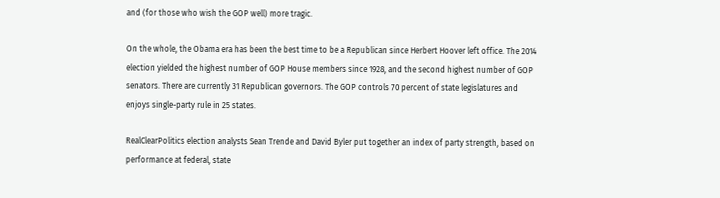and (for those who wish the GOP well) more tragic.

On the whole, the Obama era has been the best time to be a Republican since Herbert Hoover left office. The 2014 election yielded the highest number of GOP House members since 1928, and the second highest number of GOP senators. There are currently 31 Republican governors. The GOP controls 70 percent of state legislatures and enjoys single-party rule in 25 states.

RealClearPolitics election analysts Sean Trende and David Byler put together an index of party strength, based on performance at federal, state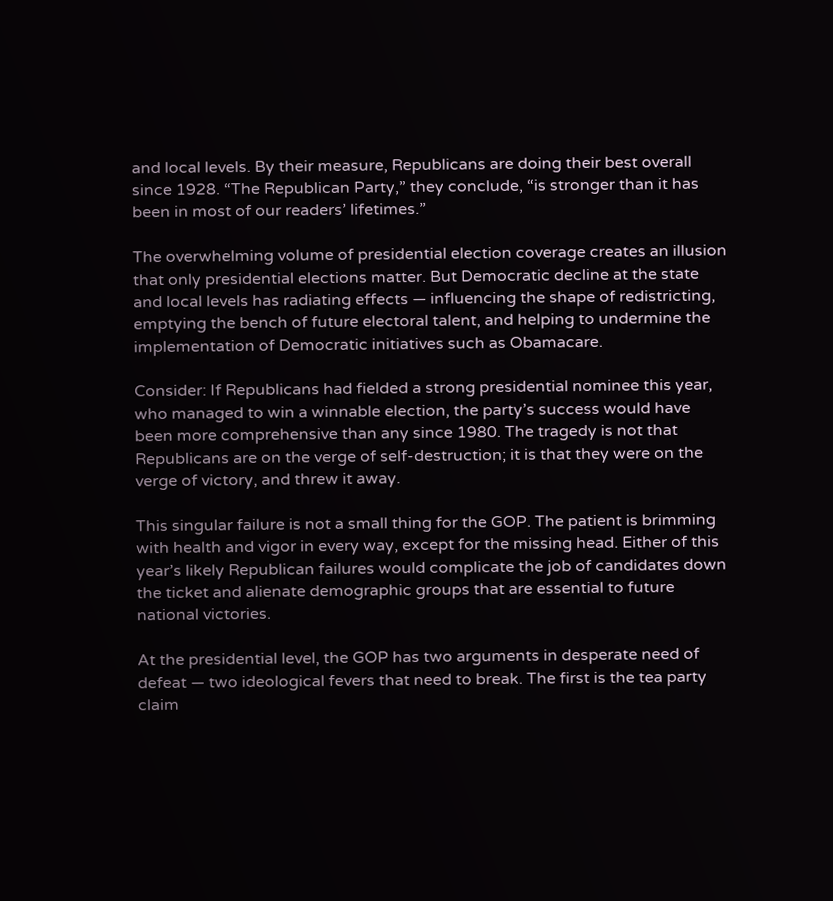and local levels. By their measure, Republicans are doing their best overall since 1928. “The Republican Party,” they conclude, “is stronger than it has been in most of our readers’ lifetimes.”

The overwhelming volume of presidential election coverage creates an illusion that only presidential elections matter. But Democratic decline at the state and local levels has radiating effects — influencing the shape of redistricting, emptying the bench of future electoral talent, and helping to undermine the implementation of Democratic initiatives such as Obamacare.

Consider: If Republicans had fielded a strong presidential nominee this year, who managed to win a winnable election, the party’s success would have been more comprehensive than any since 1980. The tragedy is not that Republicans are on the verge of self-destruction; it is that they were on the verge of victory, and threw it away.

This singular failure is not a small thing for the GOP. The patient is brimming with health and vigor in every way, except for the missing head. Either of this year’s likely Republican failures would complicate the job of candidates down the ticket and alienate demographic groups that are essential to future national victories.

At the presidential level, the GOP has two arguments in desperate need of defeat — two ideological fevers that need to break. The first is the tea party claim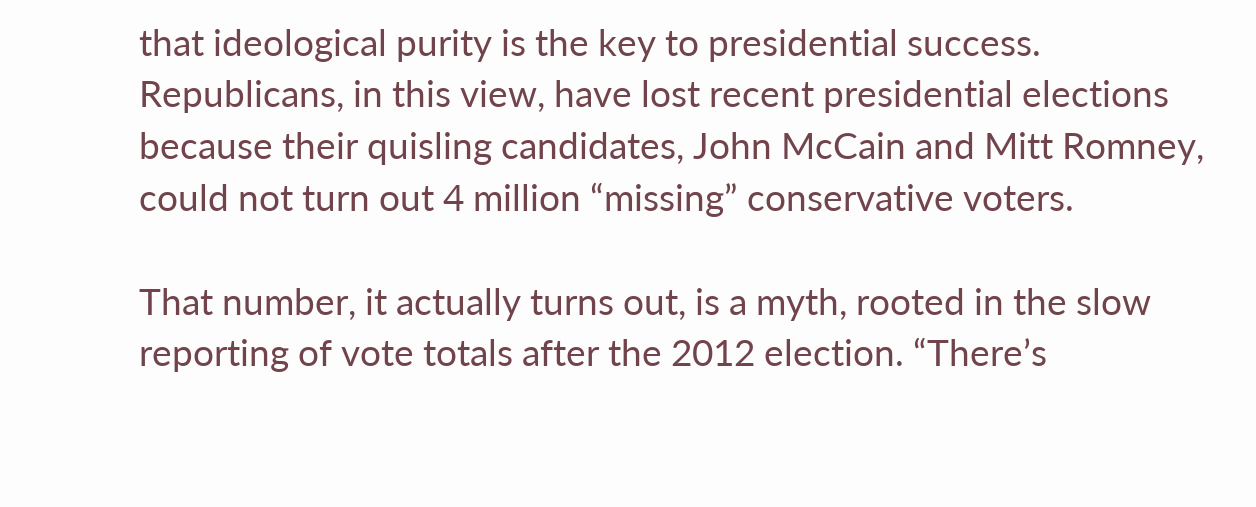that ideological purity is the key to presidential success. Republicans, in this view, have lost recent presidential elections because their quisling candidates, John McCain and Mitt Romney, could not turn out 4 million “missing” conservative voters.

That number, it actually turns out, is a myth, rooted in the slow reporting of vote totals after the 2012 election. “There’s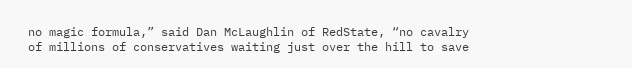no magic formula,” said Dan McLaughlin of RedState, “no cavalry of millions of conservatives waiting just over the hill to save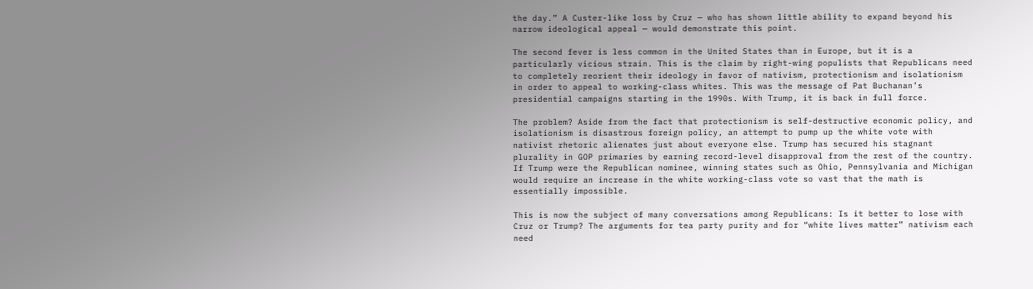the day.” A Custer-like loss by Cruz — who has shown little ability to expand beyond his narrow ideological appeal — would demonstrate this point.

The second fever is less common in the United States than in Europe, but it is a particularly vicious strain. This is the claim by right-wing populists that Republicans need to completely reorient their ideology in favor of nativism, protectionism and isolationism in order to appeal to working-class whites. This was the message of Pat Buchanan’s presidential campaigns starting in the 1990s. With Trump, it is back in full force.

The problem? Aside from the fact that protectionism is self-destructive economic policy, and isolationism is disastrous foreign policy, an attempt to pump up the white vote with nativist rhetoric alienates just about everyone else. Trump has secured his stagnant plurality in GOP primaries by earning record-level disapproval from the rest of the country. If Trump were the Republican nominee, winning states such as Ohio, Pennsylvania and Michigan would require an increase in the white working-class vote so vast that the math is essentially impossible.

This is now the subject of many conversations among Republicans: Is it better to lose with Cruz or Trump? The arguments for tea party purity and for “white lives matter” nativism each need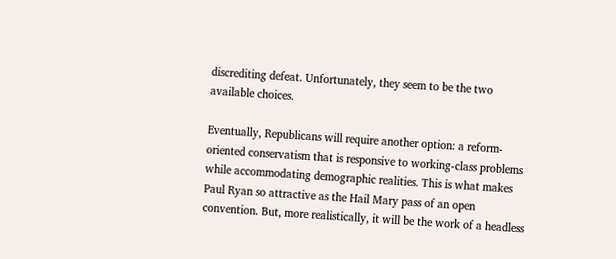discrediting defeat. Unfortunately, they seem to be the two available choices.

Eventually, Republicans will require another option: a reform-oriented conservatism that is responsive to working-class problems while accommodating demographic realities. This is what makes Paul Ryan so attractive as the Hail Mary pass of an open convention. But, more realistically, it will be the work of a headless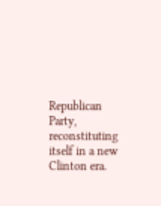Republican Party, reconstituting itself in a new Clinton era.